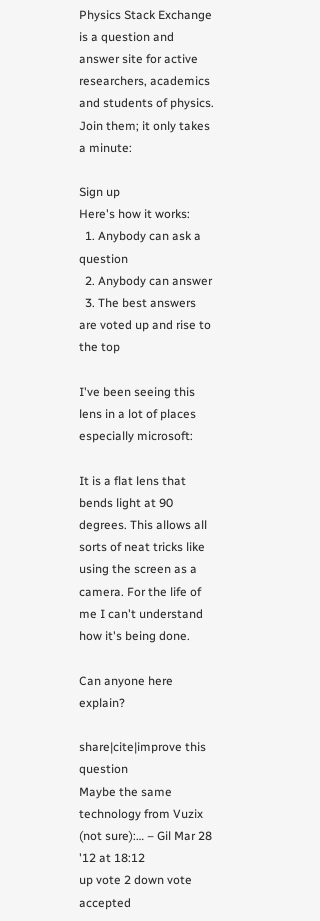Physics Stack Exchange is a question and answer site for active researchers, academics and students of physics. Join them; it only takes a minute:

Sign up
Here's how it works:
  1. Anybody can ask a question
  2. Anybody can answer
  3. The best answers are voted up and rise to the top

I've been seeing this lens in a lot of places especially microsoft:

It is a flat lens that bends light at 90 degrees. This allows all sorts of neat tricks like using the screen as a camera. For the life of me I can't understand how it's being done.

Can anyone here explain?

share|cite|improve this question
Maybe the same technology from Vuzix (not sure):… – Gil Mar 28 '12 at 18:12
up vote 2 down vote accepted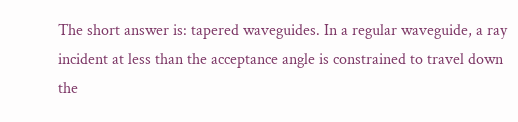The short answer is: tapered waveguides. In a regular waveguide, a ray incident at less than the acceptance angle is constrained to travel down the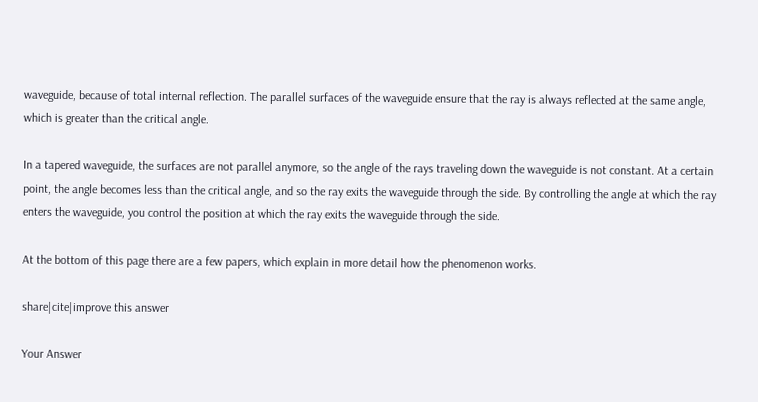waveguide, because of total internal reflection. The parallel surfaces of the waveguide ensure that the ray is always reflected at the same angle, which is greater than the critical angle.

In a tapered waveguide, the surfaces are not parallel anymore, so the angle of the rays traveling down the waveguide is not constant. At a certain point, the angle becomes less than the critical angle, and so the ray exits the waveguide through the side. By controlling the angle at which the ray enters the waveguide, you control the position at which the ray exits the waveguide through the side.

At the bottom of this page there are a few papers, which explain in more detail how the phenomenon works.

share|cite|improve this answer

Your Answer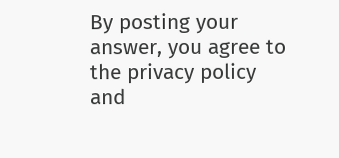By posting your answer, you agree to the privacy policy and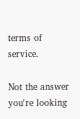terms of service.

Not the answer you're looking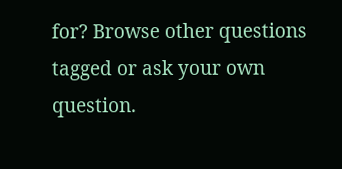for? Browse other questions tagged or ask your own question.